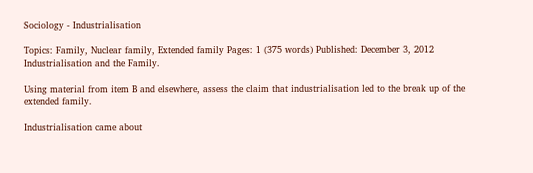Sociology - Industrialisation

Topics: Family, Nuclear family, Extended family Pages: 1 (375 words) Published: December 3, 2012
Industrialisation and the Family.

Using material from item B and elsewhere, assess the claim that industrialisation led to the break up of the extended family.

Industrialisation came about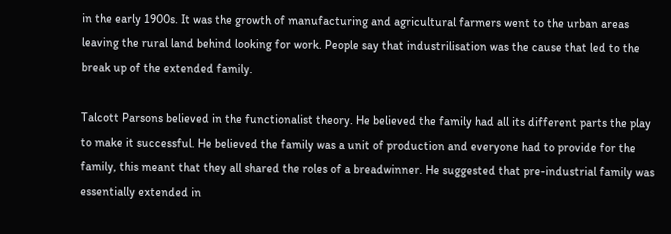in the early 1900s. It was the growth of manufacturing and agricultural farmers went to the urban areas leaving the rural land behind looking for work. People say that industrilisation was the cause that led to the break up of the extended family.

Talcott Parsons believed in the functionalist theory. He believed the family had all its different parts the play to make it successful. He believed the family was a unit of production and everyone had to provide for the family, this meant that they all shared the roles of a breadwinner. He suggested that pre-industrial family was essentially extended in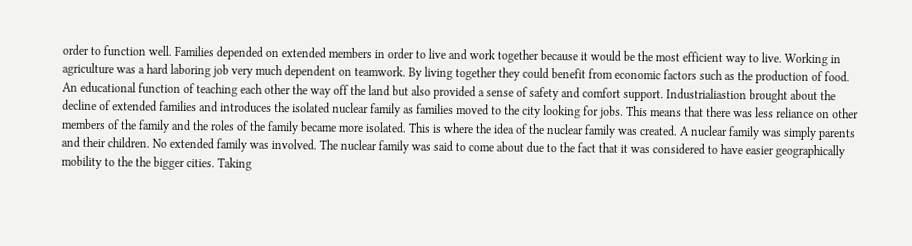order to function well. Families depended on extended members in order to live and work together because it would be the most efficient way to live. Working in agriculture was a hard laboring job very much dependent on teamwork. By living together they could benefit from economic factors such as the production of food. An educational function of teaching each other the way off the land but also provided a sense of safety and comfort support. Industrialiastion brought about the decline of extended families and introduces the isolated nuclear family as families moved to the city looking for jobs. This means that there was less reliance on other members of the family and the roles of the family became more isolated. This is where the idea of the nuclear family was created. A nuclear family was simply parents and their children. No extended family was involved. The nuclear family was said to come about due to the fact that it was considered to have easier geographically mobility to the the bigger cities. Taking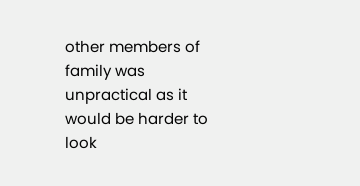other members of family was unpractical as it would be harder to look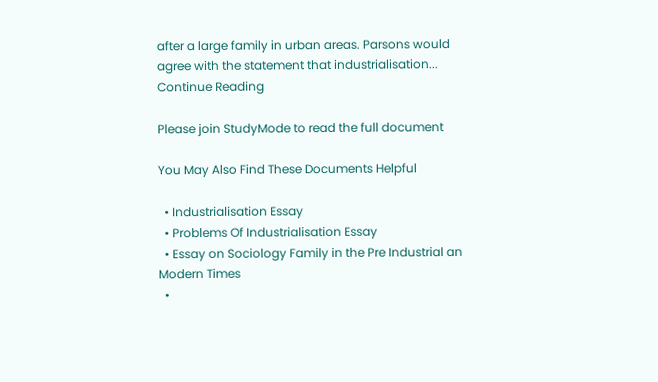after a large family in urban areas. Parsons would agree with the statement that industrialisation...
Continue Reading

Please join StudyMode to read the full document

You May Also Find These Documents Helpful

  • Industrialisation Essay
  • Problems Of Industrialisation Essay
  • Essay on Sociology Family in the Pre Industrial an Modern Times
  •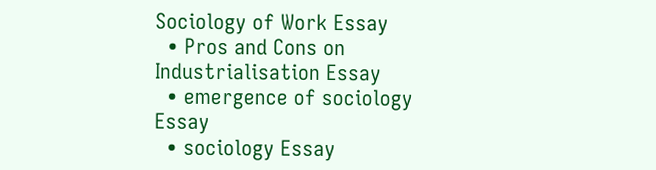Sociology of Work Essay
  • Pros and Cons on Industrialisation Essay
  • emergence of sociology Essay
  • sociology Essay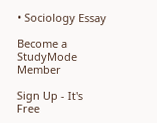• Sociology Essay

Become a StudyMode Member

Sign Up - It's Free